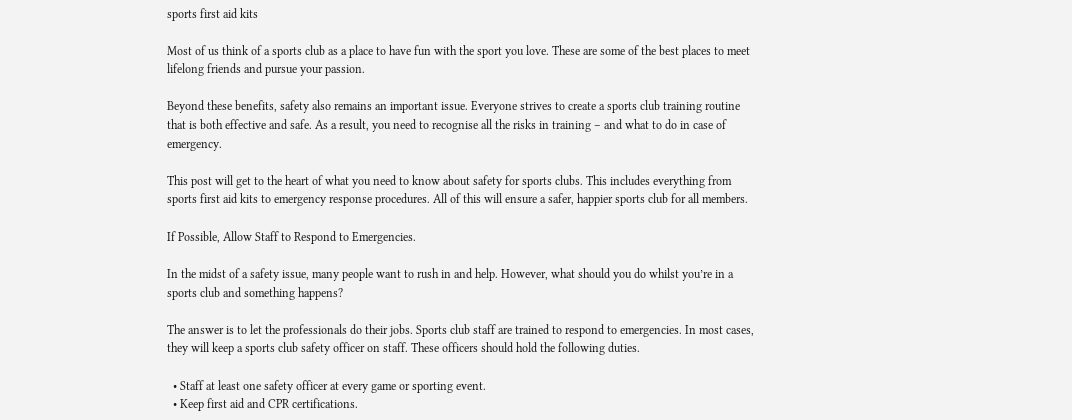sports first aid kits

Most of us think of a sports club as a place to have fun with the sport you love. These are some of the best places to meet lifelong friends and pursue your passion.

Beyond these benefits, safety also remains an important issue. Everyone strives to create a sports club training routine that is both effective and safe. As a result, you need to recognise all the risks in training – and what to do in case of emergency.

This post will get to the heart of what you need to know about safety for sports clubs. This includes everything from sports first aid kits to emergency response procedures. All of this will ensure a safer, happier sports club for all members.

If Possible, Allow Staff to Respond to Emergencies.

In the midst of a safety issue, many people want to rush in and help. However, what should you do whilst you’re in a sports club and something happens?

The answer is to let the professionals do their jobs. Sports club staff are trained to respond to emergencies. In most cases, they will keep a sports club safety officer on staff. These officers should hold the following duties.

  • Staff at least one safety officer at every game or sporting event.
  • Keep first aid and CPR certifications.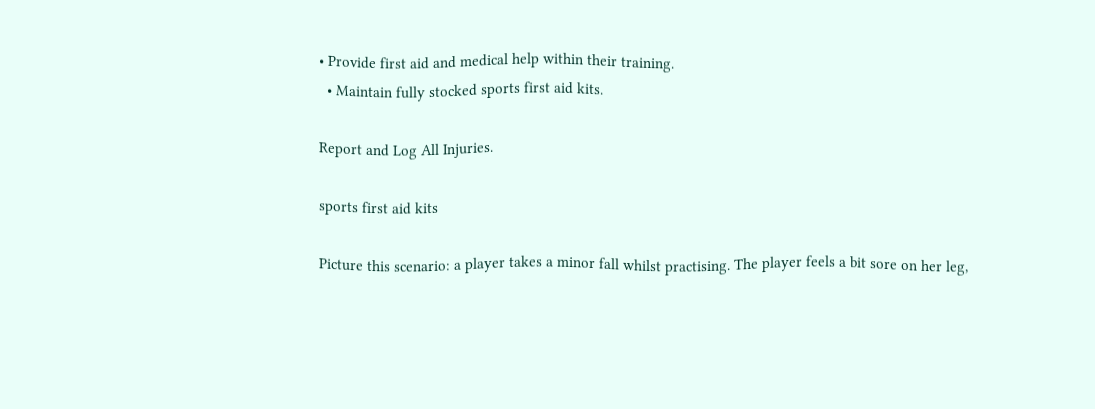• Provide first aid and medical help within their training.
  • Maintain fully stocked sports first aid kits.

Report and Log All Injuries.

sports first aid kits

Picture this scenario: a player takes a minor fall whilst practising. The player feels a bit sore on her leg,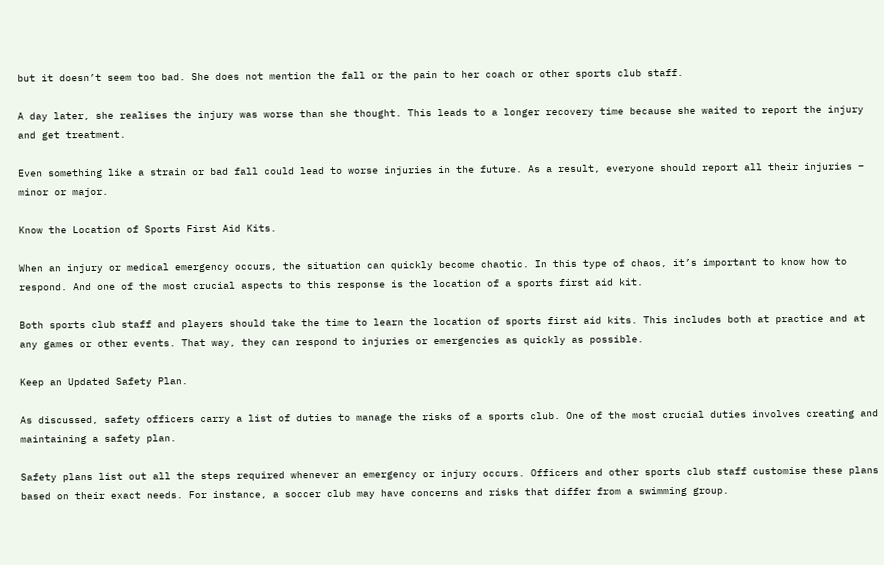but it doesn’t seem too bad. She does not mention the fall or the pain to her coach or other sports club staff.

A day later, she realises the injury was worse than she thought. This leads to a longer recovery time because she waited to report the injury and get treatment.

Even something like a strain or bad fall could lead to worse injuries in the future. As a result, everyone should report all their injuries – minor or major.

Know the Location of Sports First Aid Kits.

When an injury or medical emergency occurs, the situation can quickly become chaotic. In this type of chaos, it’s important to know how to respond. And one of the most crucial aspects to this response is the location of a sports first aid kit.

Both sports club staff and players should take the time to learn the location of sports first aid kits. This includes both at practice and at any games or other events. That way, they can respond to injuries or emergencies as quickly as possible.

Keep an Updated Safety Plan.

As discussed, safety officers carry a list of duties to manage the risks of a sports club. One of the most crucial duties involves creating and maintaining a safety plan.

Safety plans list out all the steps required whenever an emergency or injury occurs. Officers and other sports club staff customise these plans based on their exact needs. For instance, a soccer club may have concerns and risks that differ from a swimming group.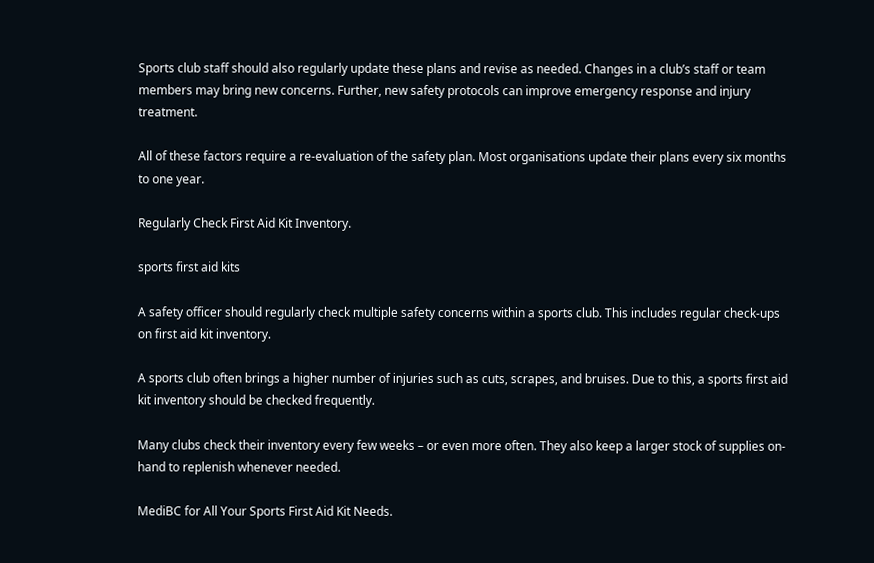Sports club staff should also regularly update these plans and revise as needed. Changes in a club’s staff or team members may bring new concerns. Further, new safety protocols can improve emergency response and injury treatment.

All of these factors require a re-evaluation of the safety plan. Most organisations update their plans every six months to one year.

Regularly Check First Aid Kit Inventory.

sports first aid kits

A safety officer should regularly check multiple safety concerns within a sports club. This includes regular check-ups on first aid kit inventory.

A sports club often brings a higher number of injuries such as cuts, scrapes, and bruises. Due to this, a sports first aid kit inventory should be checked frequently.

Many clubs check their inventory every few weeks – or even more often. They also keep a larger stock of supplies on-hand to replenish whenever needed.

MediBC for All Your Sports First Aid Kit Needs.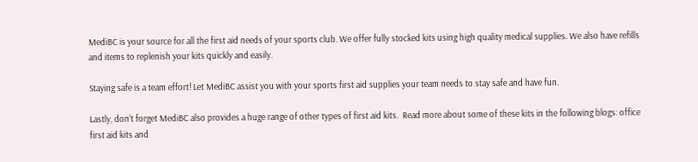MediBC is your source for all the first aid needs of your sports club. We offer fully stocked kits using high quality medical supplies. We also have refills and items to replenish your kits quickly and easily.

Staying safe is a team effort! Let MediBC assist you with your sports first aid supplies your team needs to stay safe and have fun.

Lastly, don't forget MediBC also provides a huge range of other types of first aid kits.  Read more about some of these kits in the following blogs: office first aid kits and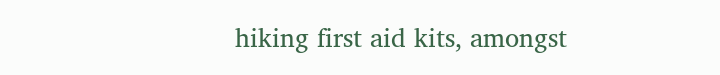hiking first aid kits, amongst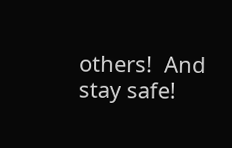others!  And stay safe!